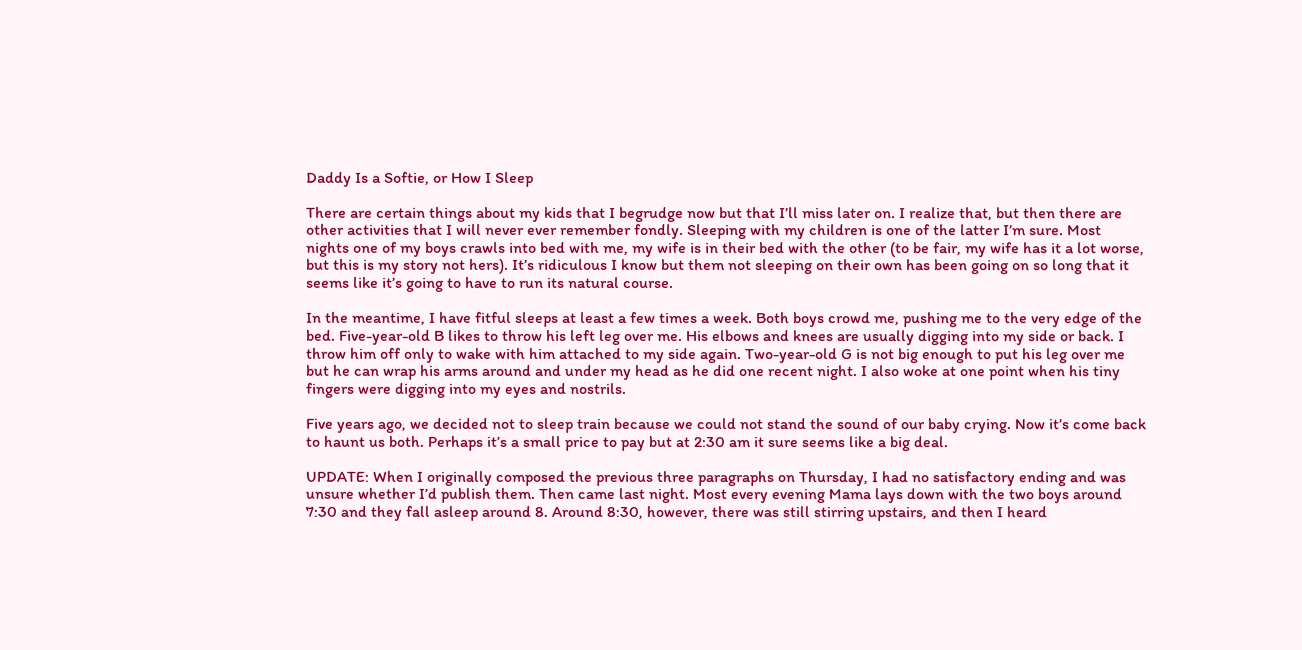Daddy Is a Softie, or How I Sleep

There are certain things about my kids that I begrudge now but that I’ll miss later on. I realize that, but then there are other activities that I will never ever remember fondly. Sleeping with my children is one of the latter I’m sure. Most nights one of my boys crawls into bed with me, my wife is in their bed with the other (to be fair, my wife has it a lot worse, but this is my story not hers). It’s ridiculous I know but them not sleeping on their own has been going on so long that it seems like it’s going to have to run its natural course.

In the meantime, I have fitful sleeps at least a few times a week. Both boys crowd me, pushing me to the very edge of the bed. Five-year-old B likes to throw his left leg over me. His elbows and knees are usually digging into my side or back. I throw him off only to wake with him attached to my side again. Two-year-old G is not big enough to put his leg over me but he can wrap his arms around and under my head as he did one recent night. I also woke at one point when his tiny fingers were digging into my eyes and nostrils.

Five years ago, we decided not to sleep train because we could not stand the sound of our baby crying. Now it’s come back to haunt us both. Perhaps it’s a small price to pay but at 2:30 am it sure seems like a big deal.

UPDATE: When I originally composed the previous three paragraphs on Thursday, I had no satisfactory ending and was unsure whether I’d publish them. Then came last night. Most every evening Mama lays down with the two boys around 7:30 and they fall asleep around 8. Around 8:30, however, there was still stirring upstairs, and then I heard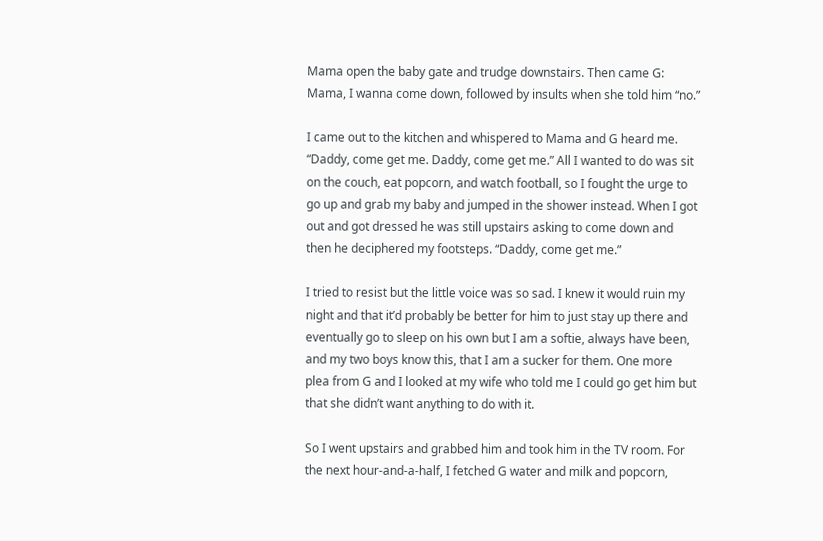Mama open the baby gate and trudge downstairs. Then came G: Mama, I wanna come down, followed by insults when she told him “no.”

I came out to the kitchen and whispered to Mama and G heard me. “Daddy, come get me. Daddy, come get me.” All I wanted to do was sit on the couch, eat popcorn, and watch football, so I fought the urge to go up and grab my baby and jumped in the shower instead. When I got out and got dressed he was still upstairs asking to come down and then he deciphered my footsteps. “Daddy, come get me.”

I tried to resist but the little voice was so sad. I knew it would ruin my night and that it’d probably be better for him to just stay up there and eventually go to sleep on his own but I am a softie, always have been, and my two boys know this, that I am a sucker for them. One more plea from G and I looked at my wife who told me I could go get him but that she didn’t want anything to do with it.

So I went upstairs and grabbed him and took him in the TV room. For the next hour-and-a-half, I fetched G water and milk and popcorn,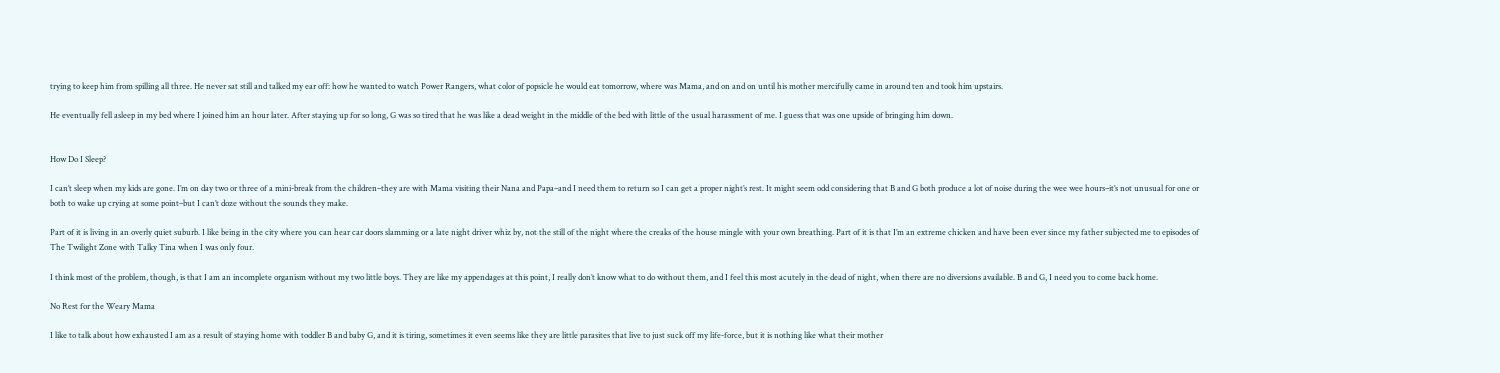trying to keep him from spilling all three. He never sat still and talked my ear off: how he wanted to watch Power Rangers, what color of popsicle he would eat tomorrow, where was Mama, and on and on until his mother mercifully came in around ten and took him upstairs.

He eventually fell asleep in my bed where I joined him an hour later. After staying up for so long, G was so tired that he was like a dead weight in the middle of the bed with little of the usual harassment of me. I guess that was one upside of bringing him down.


How Do I Sleep?

I can’t sleep when my kids are gone. I’m on day two or three of a mini-break from the children–they are with Mama visiting their Nana and Papa–and I need them to return so I can get a proper night’s rest. It might seem odd considering that B and G both produce a lot of noise during the wee wee hours–it’s not unusual for one or both to wake up crying at some point–but I can’t doze without the sounds they make.

Part of it is living in an overly quiet suburb. I like being in the city where you can hear car doors slamming or a late night driver whiz by, not the still of the night where the creaks of the house mingle with your own breathing. Part of it is that I’m an extreme chicken and have been ever since my father subjected me to episodes of The Twilight Zone with Talky Tina when I was only four.

I think most of the problem, though, is that I am an incomplete organism without my two little boys. They are like my appendages at this point, I really don’t know what to do without them, and I feel this most acutely in the dead of night, when there are no diversions available. B and G, I need you to come back home.

No Rest for the Weary Mama

I like to talk about how exhausted I am as a result of staying home with toddler B and baby G, and it is tiring, sometimes it even seems like they are little parasites that live to just suck off my life-force, but it is nothing like what their mother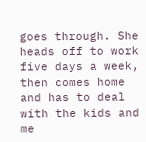goes through. She heads off to work five days a week, then comes home and has to deal with the kids and me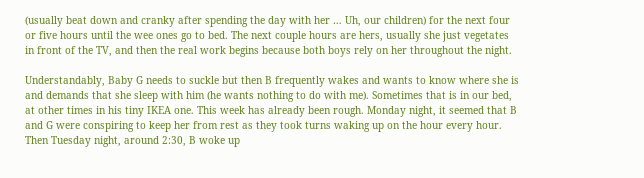(usually beat down and cranky after spending the day with her … Uh, our children) for the next four or five hours until the wee ones go to bed. The next couple hours are hers, usually she just vegetates in front of the TV, and then the real work begins because both boys rely on her throughout the night.

Understandably, Baby G needs to suckle but then B frequently wakes and wants to know where she is and demands that she sleep with him (he wants nothing to do with me). Sometimes that is in our bed, at other times in his tiny IKEA one. This week has already been rough. Monday night, it seemed that B and G were conspiring to keep her from rest as they took turns waking up on the hour every hour. Then Tuesday night, around 2:30, B woke up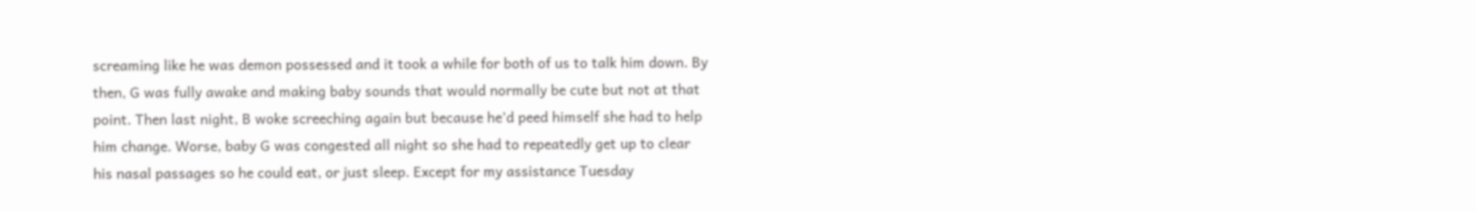screaming like he was demon possessed and it took a while for both of us to talk him down. By then, G was fully awake and making baby sounds that would normally be cute but not at that point. Then last night, B woke screeching again but because he’d peed himself she had to help him change. Worse, baby G was congested all night so she had to repeatedly get up to clear his nasal passages so he could eat, or just sleep. Except for my assistance Tuesday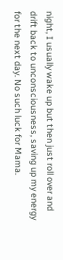night, I usually wake up but then just roll over and drift back to unconsciousness, saving up my energy for the next day. No such luck for Mama.